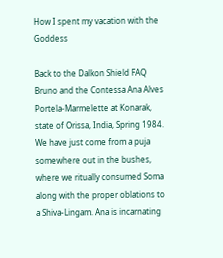How I spent my vacation with the Goddess

Back to the Dalkon Shield FAQ
Bruno and the Contessa Ana Alves Portela-Marmelette at Konarak, state of Orissa, India, Spring 1984. We have just come from a puja somewhere out in the bushes, where we ritually consumed Soma along with the proper oblations to a Shiva-Lingam. Ana is incarnating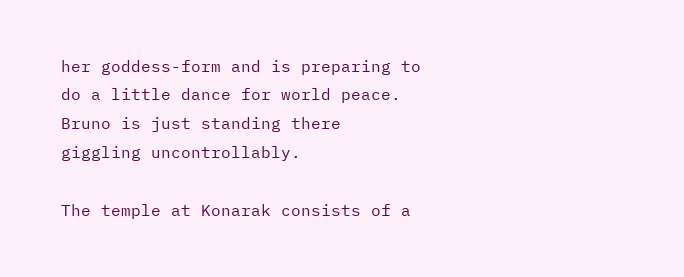her goddess-form and is preparing to do a little dance for world peace.
Bruno is just standing there giggling uncontrollably.

The temple at Konarak consists of a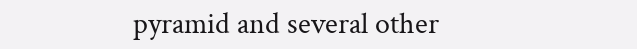pyramid and several other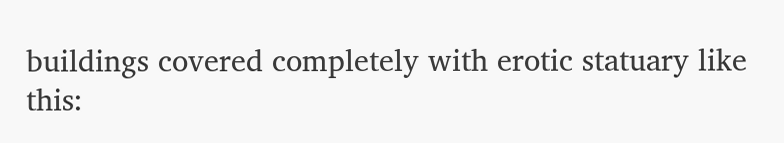buildings covered completely with erotic statuary like this: